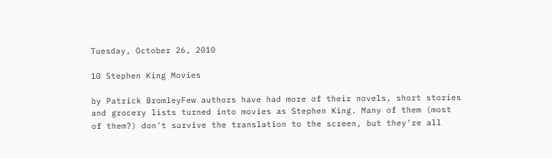Tuesday, October 26, 2010

10 Stephen King Movies

by Patrick BromleyFew authors have had more of their novels, short stories and grocery lists turned into movies as Stephen King. Many of them (most of them?) don't survive the translation to the screen, but they're all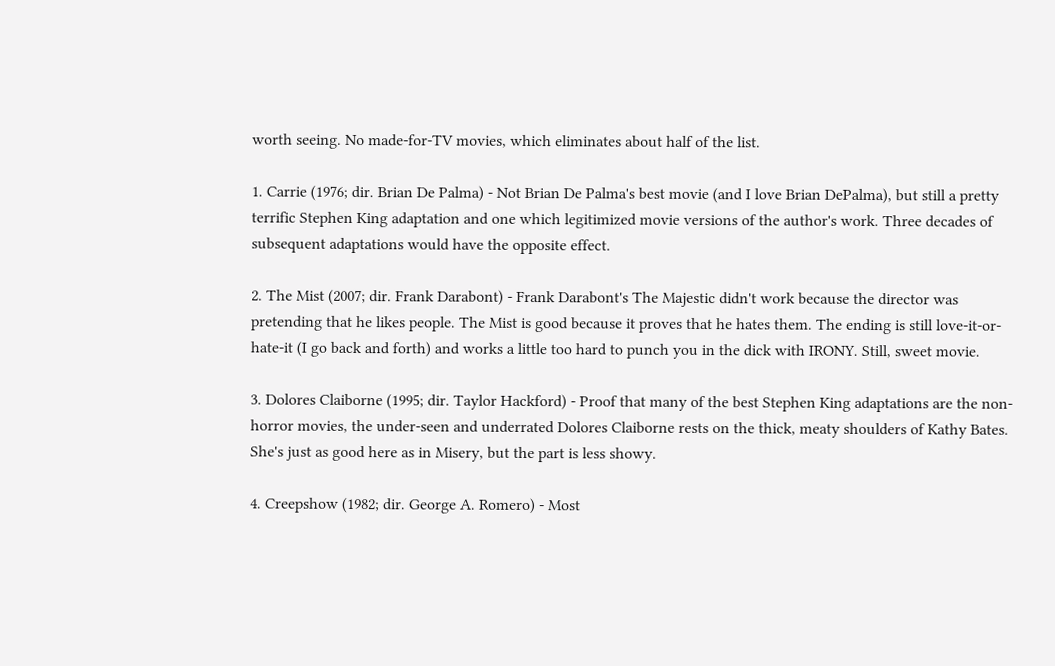worth seeing. No made-for-TV movies, which eliminates about half of the list.

1. Carrie (1976; dir. Brian De Palma) - Not Brian De Palma's best movie (and I love Brian DePalma), but still a pretty terrific Stephen King adaptation and one which legitimized movie versions of the author's work. Three decades of subsequent adaptations would have the opposite effect.

2. The Mist (2007; dir. Frank Darabont) - Frank Darabont's The Majestic didn't work because the director was pretending that he likes people. The Mist is good because it proves that he hates them. The ending is still love-it-or-hate-it (I go back and forth) and works a little too hard to punch you in the dick with IRONY. Still, sweet movie.

3. Dolores Claiborne (1995; dir. Taylor Hackford) - Proof that many of the best Stephen King adaptations are the non-horror movies, the under-seen and underrated Dolores Claiborne rests on the thick, meaty shoulders of Kathy Bates. She's just as good here as in Misery, but the part is less showy.

4. Creepshow (1982; dir. George A. Romero) - Most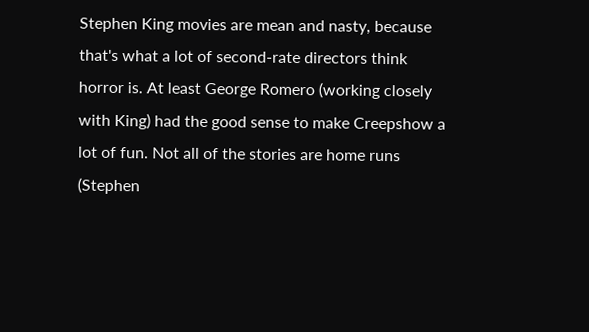Stephen King movies are mean and nasty, because that's what a lot of second-rate directors think horror is. At least George Romero (working closely with King) had the good sense to make Creepshow a lot of fun. Not all of the stories are home runs (Stephen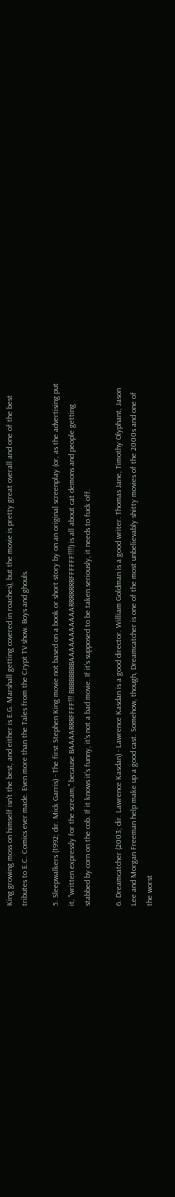King growing moss on himself isn't the best, and either is E.G. Marshall getting covered in roaches), but the movie is pretty great overall and one of the best tributes to E.C. Comics ever made. Even more than the Tales from the Crypt TV show. Boys and ghouls.

5. Sleepwalkers (1992; dir. Mick Garris) - The first Stephen King movie not based on a book or short story by on an original screenplay (or, as the advertising put it, "written expressly for the scream," because BAAAARRRFFFF!!! BBBBBBBBAAAAAAAAAAARRRRRRRFFFFFF!!!!) is all about cat demons and people getting stabbed by corn on the cob. If it knows it's funny, it's not a bad movie. If it's supposed to be taken seriously, it needs to fuck off.

6. Dreamcatcher (2003; dir. Lawrence Kasdan) - Lawrence Kasdan is a good director. William Goldman is a good writer. Thomas Jane, Timothy Olyphant, Jason Lee and Morgan Freeman help make up a good cast. Somehow, though, Dreamcatcher is one of the most unbelievably shitty movies of the 2000s and one of the worst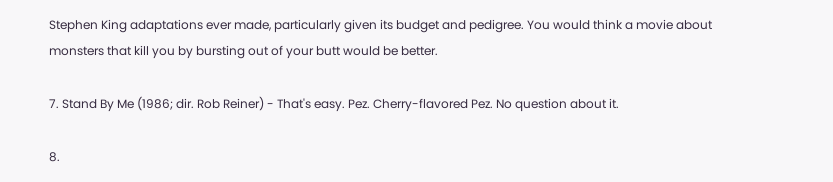Stephen King adaptations ever made, particularly given its budget and pedigree. You would think a movie about monsters that kill you by bursting out of your butt would be better.

7. Stand By Me (1986; dir. Rob Reiner) - That's easy. Pez. Cherry-flavored Pez. No question about it.

8.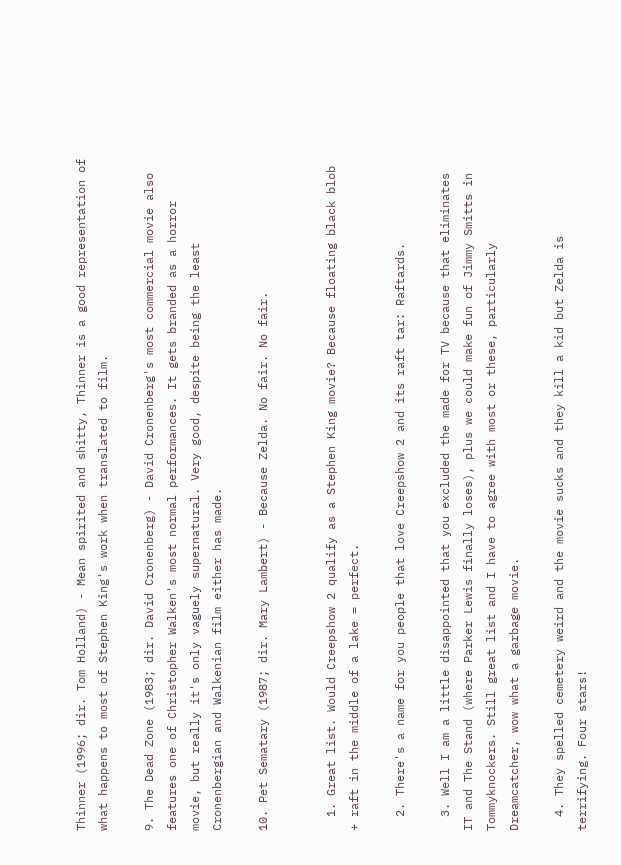Thinner (1996; dir. Tom Holland) - Mean spirited and shitty, Thinner is a good representation of what happens to most of Stephen King's work when translated to film.

9. The Dead Zone (1983; dir. David Cronenberg) - David Cronenberg's most commercial movie also features one of Christopher Walken's most normal performances. It gets branded as a horror movie, but really it's only vaguely supernatural. Very good, despite being the least Cronenbergian and Walkenian film either has made.

10. Pet Sematary (1987; dir. Mary Lambert) - Because Zelda. No fair. No fair.


  1. Great list. Would Creepshow 2 qualify as a Stephen King movie? Because floating black blob + raft in the middle of a lake = perfect.

  2. There's a name for you people that love Creepshow 2 and its raft tar: Raftards.

  3. Well I am a little disappointed that you excluded the made for TV because that eliminates IT and The Stand (where Parker Lewis finally loses), plus we could make fun of Jimmy Smitts in Tommyknockers. Still great list and I have to agree with most or these, particularly Dreamcatcher, wow what a garbage movie.

  4. They spelled cemetery weird and the movie sucks and they kill a kid but Zelda is terrifying. Four stars!